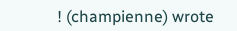! (champienne) wrote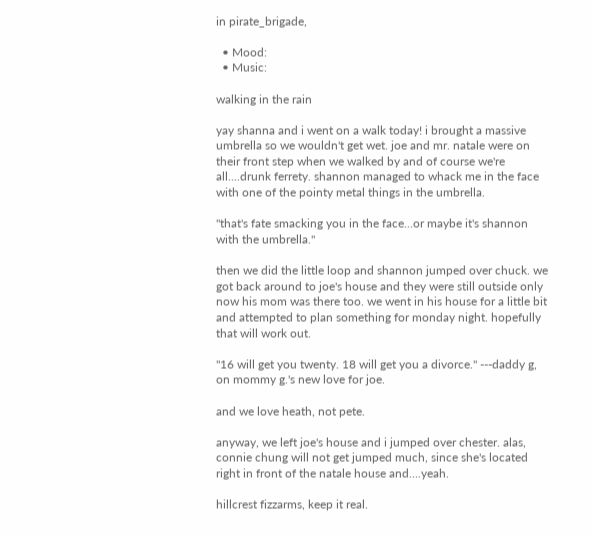in pirate_brigade,

  • Mood:
  • Music:

walking in the rain

yay shanna and i went on a walk today! i brought a massive umbrella so we wouldn't get wet. joe and mr. natale were on their front step when we walked by and of course we're all....drunk ferrety. shannon managed to whack me in the face with one of the pointy metal things in the umbrella.

"that's fate smacking you in the face...or maybe it's shannon with the umbrella."

then we did the little loop and shannon jumped over chuck. we got back around to joe's house and they were still outside only now his mom was there too. we went in his house for a little bit and attempted to plan something for monday night. hopefully that will work out.

"16 will get you twenty. 18 will get you a divorce." ---daddy g, on mommy g.'s new love for joe.

and we love heath, not pete.

anyway, we left joe's house and i jumped over chester. alas, connie chung will not get jumped much, since she's located right in front of the natale house and....yeah.

hillcrest fizzarms, keep it real.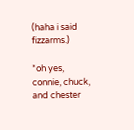(haha i said fizzarms.)

*oh yes, connie, chuck, and chester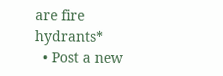are fire hydrants*
  • Post a new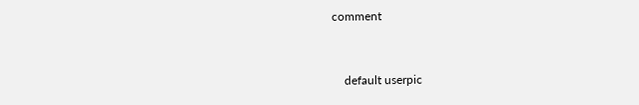comment


    default userpic